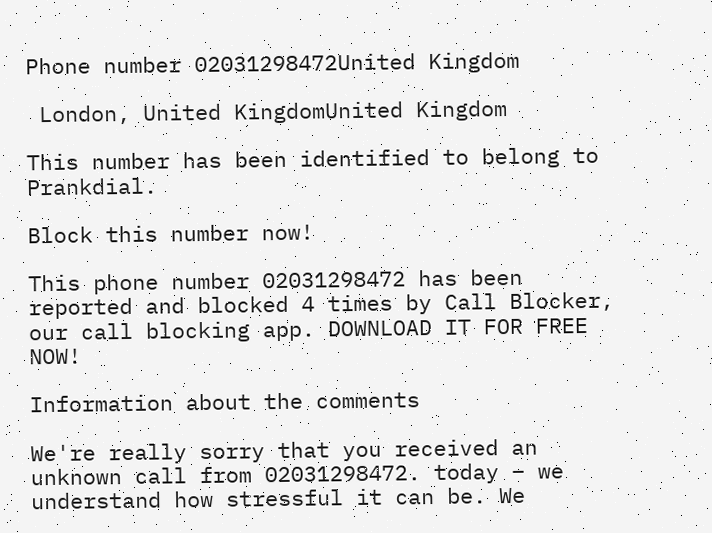Phone number 02031298472United Kingdom

 London, United KingdomUnited Kingdom

This number has been identified to belong to Prankdial.

Block this number now!

This phone number 02031298472 has been reported and blocked 4 times by Call Blocker, our call blocking app. DOWNLOAD IT FOR FREE NOW!

Information about the comments

We're really sorry that you received an unknown call from 02031298472. today – we understand how stressful it can be. We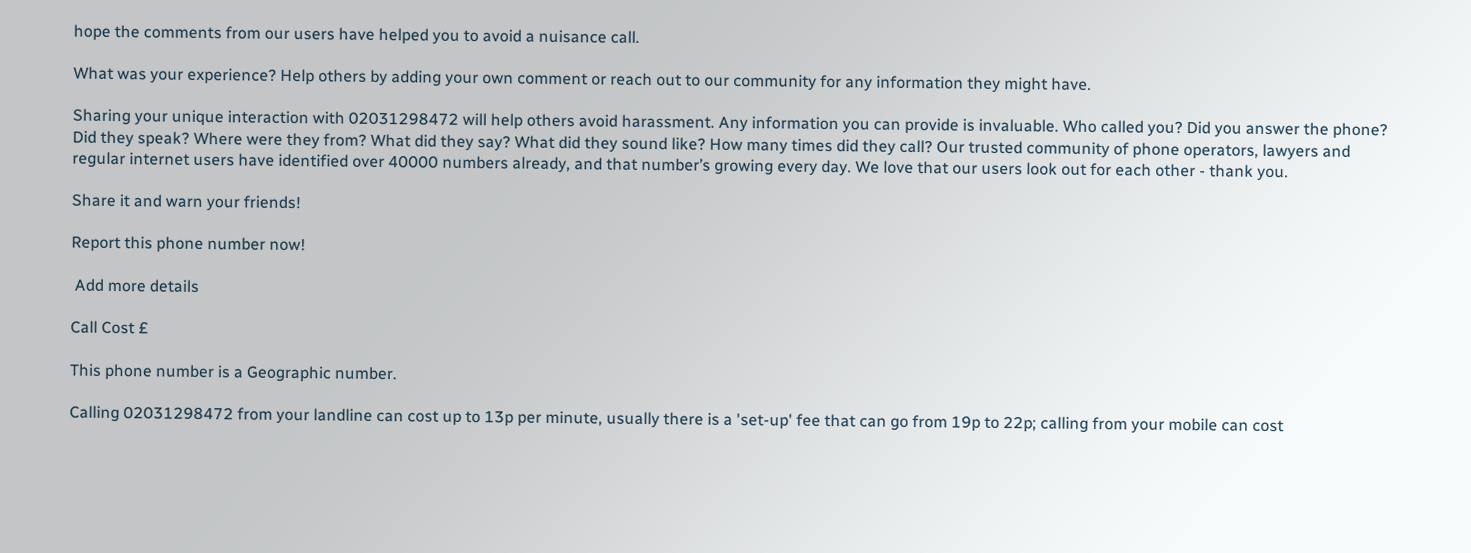hope the comments from our users have helped you to avoid a nuisance call.

What was your experience? Help others by adding your own comment or reach out to our community for any information they might have.

Sharing your unique interaction with 02031298472 will help others avoid harassment. Any information you can provide is invaluable. Who called you? Did you answer the phone? Did they speak? Where were they from? What did they say? What did they sound like? How many times did they call? Our trusted community of phone operators, lawyers and regular internet users have identified over 40000 numbers already, and that number’s growing every day. We love that our users look out for each other - thank you.

Share it and warn your friends!

Report this phone number now!

 Add more details

Call Cost £

This phone number is a Geographic number.

Calling 02031298472 from your landline can cost up to 13p per minute, usually there is a 'set-up' fee that can go from 19p to 22p; calling from your mobile can cost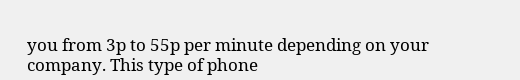you from 3p to 55p per minute depending on your company. This type of phone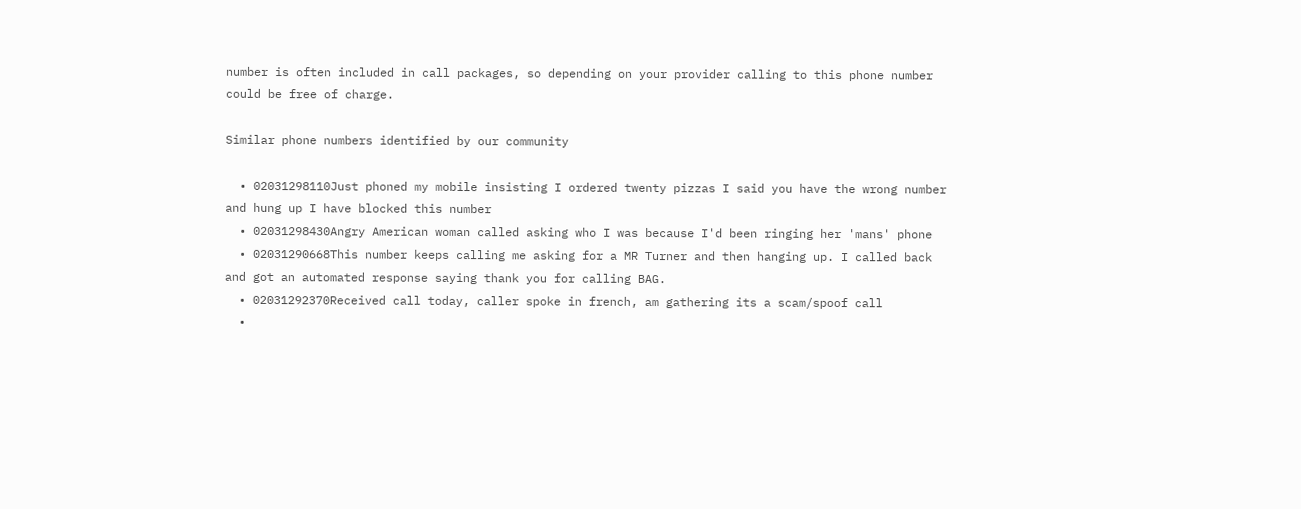number is often included in call packages, so depending on your provider calling to this phone number could be free of charge.

Similar phone numbers identified by our community

  • 02031298110Just phoned my mobile insisting I ordered twenty pizzas I said you have the wrong number and hung up I have blocked this number
  • 02031298430Angry American woman called asking who I was because I'd been ringing her 'mans' phone
  • 02031290668This number keeps calling me asking for a MR Turner and then hanging up. I called back and got an automated response saying thank you for calling BAG.
  • 02031292370Received call today, caller spoke in french, am gathering its a scam/spoof call
  •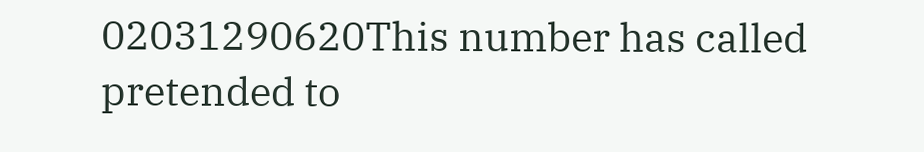02031290620This number has called pretended to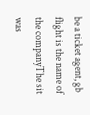be a ticket agent, gb flight is the name of the companyThe sit was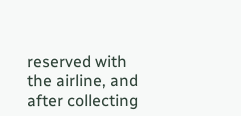reserved with the airline, and after collecting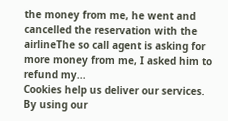the money from me, he went and cancelled the reservation with the airlineThe so call agent is asking for more money from me, I asked him to refund my...
Cookies help us deliver our services. By using our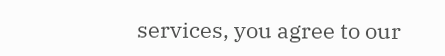services, you agree to our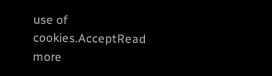use of cookies.AcceptRead more